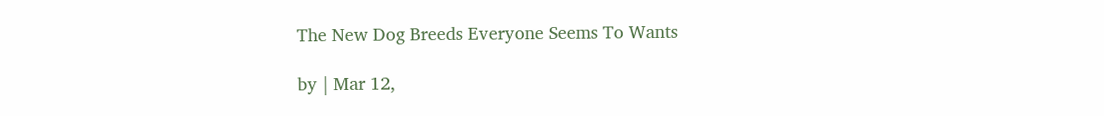The New Dog Breeds Everyone Seems To Wants

by | Mar 12,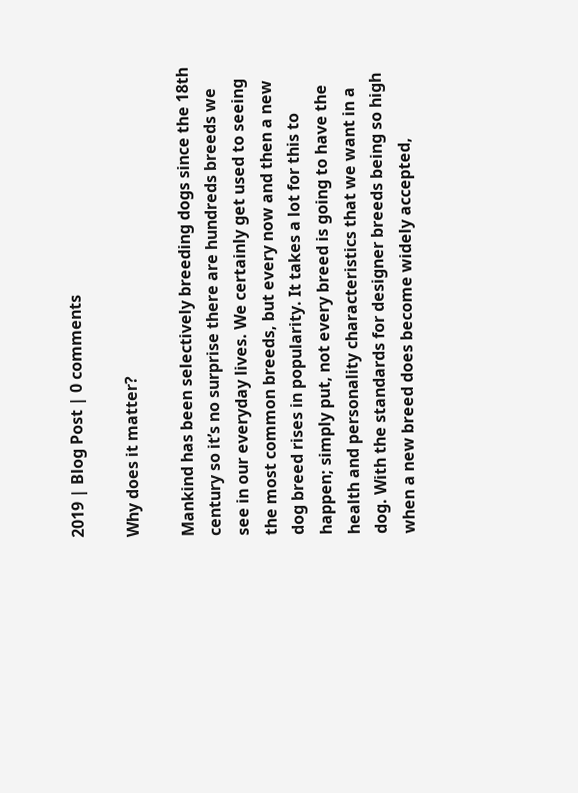2019 | Blog Post | 0 comments

Why does it matter?

Mankind has been selectively breeding dogs since the 18th century so it’s no surprise there are hundreds breeds we see in our everyday lives. We certainly get used to seeing the most common breeds, but every now and then a new dog breed rises in popularity. It takes a lot for this to happen; simply put, not every breed is going to have the health and personality characteristics that we want in a dog. With the standards for designer breeds being so high when a new breed does become widely accepted,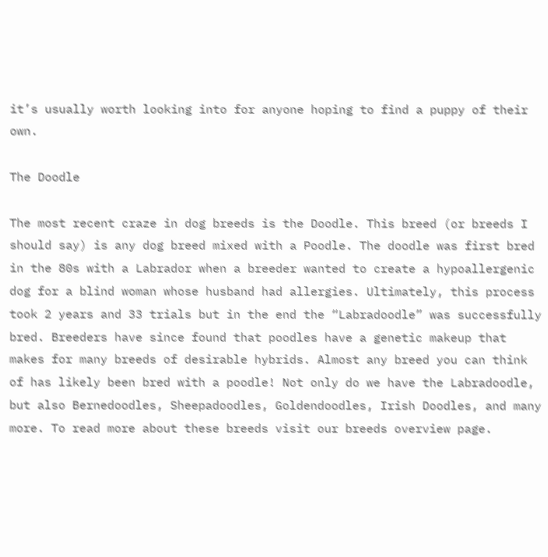it’s usually worth looking into for anyone hoping to find a puppy of their own.

The Doodle

The most recent craze in dog breeds is the Doodle. This breed (or breeds I should say) is any dog breed mixed with a Poodle. The doodle was first bred in the 80s with a Labrador when a breeder wanted to create a hypoallergenic dog for a blind woman whose husband had allergies. Ultimately, this process took 2 years and 33 trials but in the end the “Labradoodle” was successfully bred. Breeders have since found that poodles have a genetic makeup that makes for many breeds of desirable hybrids. Almost any breed you can think of has likely been bred with a poodle! Not only do we have the Labradoodle, but also Bernedoodles, Sheepadoodles, Goldendoodles, Irish Doodles, and many more. To read more about these breeds visit our breeds overview page.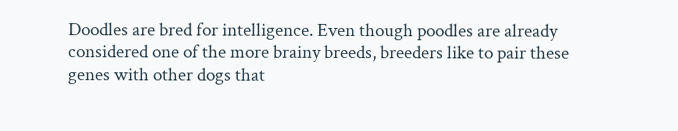Doodles are bred for intelligence. Even though poodles are already considered one of the more brainy breeds, breeders like to pair these genes with other dogs that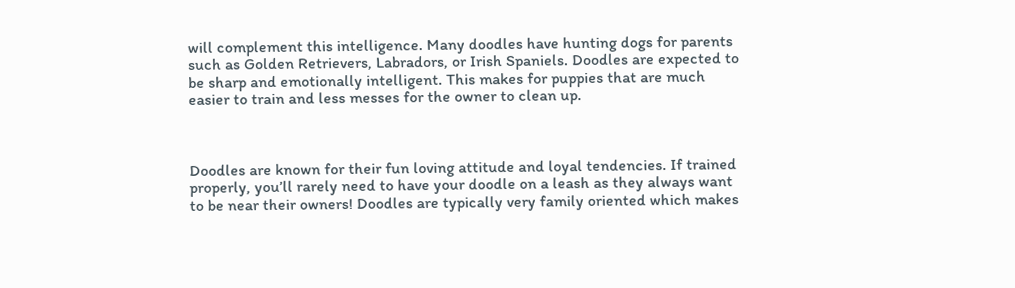will complement this intelligence. Many doodles have hunting dogs for parents such as Golden Retrievers, Labradors, or Irish Spaniels. Doodles are expected to be sharp and emotionally intelligent. This makes for puppies that are much easier to train and less messes for the owner to clean up.



Doodles are known for their fun loving attitude and loyal tendencies. If trained properly, you’ll rarely need to have your doodle on a leash as they always want to be near their owners! Doodles are typically very family oriented which makes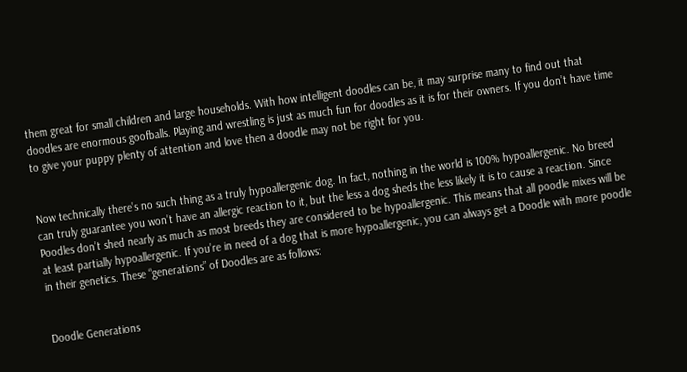them great for small children and large households. With how intelligent doodles can be, it may surprise many to find out that doodles are enormous goofballs. Playing and wrestling is just as much fun for doodles as it is for their owners. If you don’t have time to give your puppy plenty of attention and love then a doodle may not be right for you.


Now technically there’s no such thing as a truly hypoallergenic dog. In fact, nothing in the world is 100% hypoallergenic. No breed can truly guarantee you won’t have an allergic reaction to it, but the less a dog sheds the less likely it is to cause a reaction. Since Poodles don’t shed nearly as much as most breeds they are considered to be hypoallergenic. This means that all poodle mixes will be at least partially hypoallergenic. If you’re in need of a dog that is more hypoallergenic, you can always get a Doodle with more poodle in their genetics. These “generations” of Doodles are as follows:


Doodle Generations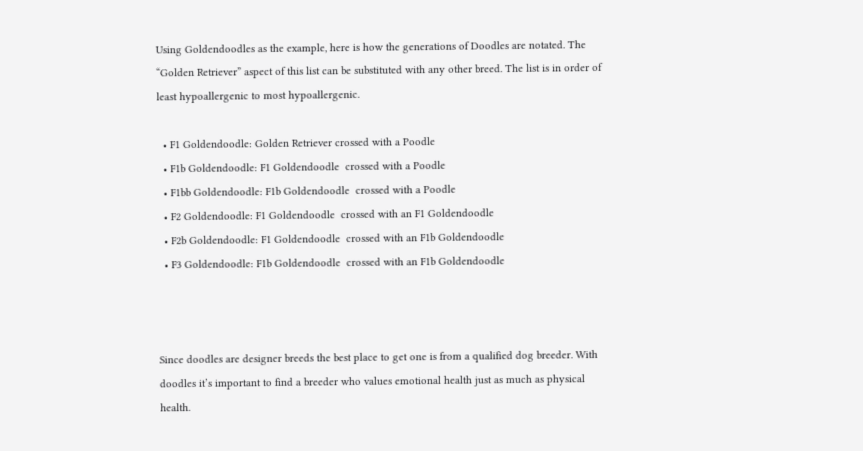Using Goldendoodles as the example, here is how the generations of Doodles are notated. The “Golden Retriever” aspect of this list can be substituted with any other breed. The list is in order of least hypoallergenic to most hypoallergenic.

  • F1 Goldendoodle: Golden Retriever crossed with a Poodle
  • F1b Goldendoodle: F1 Goldendoodle  crossed with a Poodle
  • F1bb Goldendoodle: F1b Goldendoodle  crossed with a Poodle
  • F2 Goldendoodle: F1 Goldendoodle  crossed with an F1 Goldendoodle
  • F2b Goldendoodle: F1 Goldendoodle  crossed with an F1b Goldendoodle
  • F3 Goldendoodle: F1b Goldendoodle  crossed with an F1b Goldendoodle



Since doodles are designer breeds the best place to get one is from a qualified dog breeder. With doodles it’s important to find a breeder who values emotional health just as much as physical health.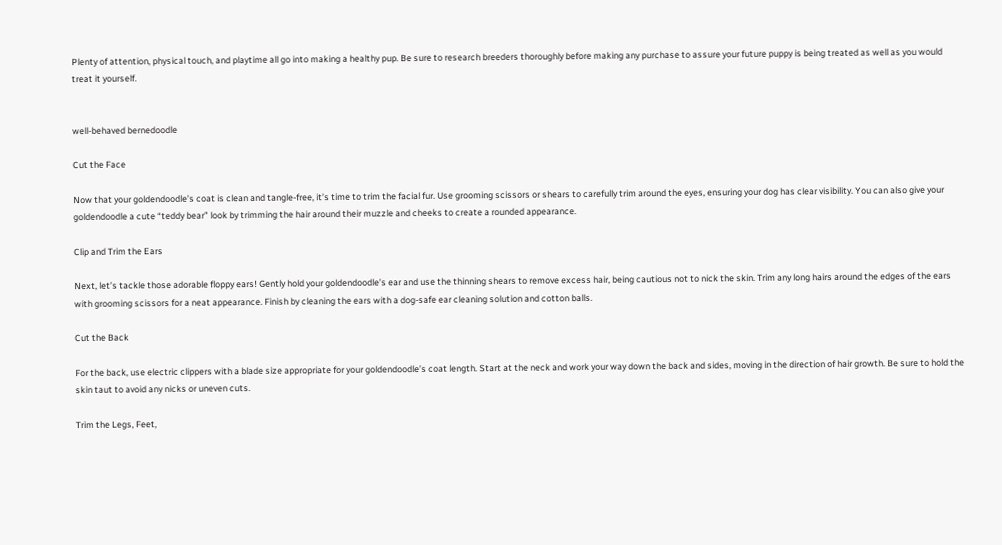Plenty of attention, physical touch, and playtime all go into making a healthy pup. Be sure to research breeders thoroughly before making any purchase to assure your future puppy is being treated as well as you would treat it yourself.


well-behaved bernedoodle

Cut the Face

Now that your goldendoodle’s coat is clean and tangle-free, it’s time to trim the facial fur. Use grooming scissors or shears to carefully trim around the eyes, ensuring your dog has clear visibility. You can also give your goldendoodle a cute “teddy bear” look by trimming the hair around their muzzle and cheeks to create a rounded appearance.

Clip and Trim the Ears

Next, let’s tackle those adorable floppy ears! Gently hold your goldendoodle’s ear and use the thinning shears to remove excess hair, being cautious not to nick the skin. Trim any long hairs around the edges of the ears with grooming scissors for a neat appearance. Finish by cleaning the ears with a dog-safe ear cleaning solution and cotton balls.

Cut the Back

For the back, use electric clippers with a blade size appropriate for your goldendoodle’s coat length. Start at the neck and work your way down the back and sides, moving in the direction of hair growth. Be sure to hold the skin taut to avoid any nicks or uneven cuts.

Trim the Legs, Feet,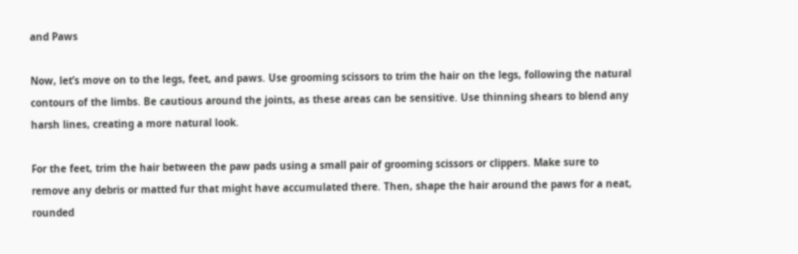and Paws

Now, let’s move on to the legs, feet, and paws. Use grooming scissors to trim the hair on the legs, following the natural contours of the limbs. Be cautious around the joints, as these areas can be sensitive. Use thinning shears to blend any harsh lines, creating a more natural look.

For the feet, trim the hair between the paw pads using a small pair of grooming scissors or clippers. Make sure to remove any debris or matted fur that might have accumulated there. Then, shape the hair around the paws for a neat, rounded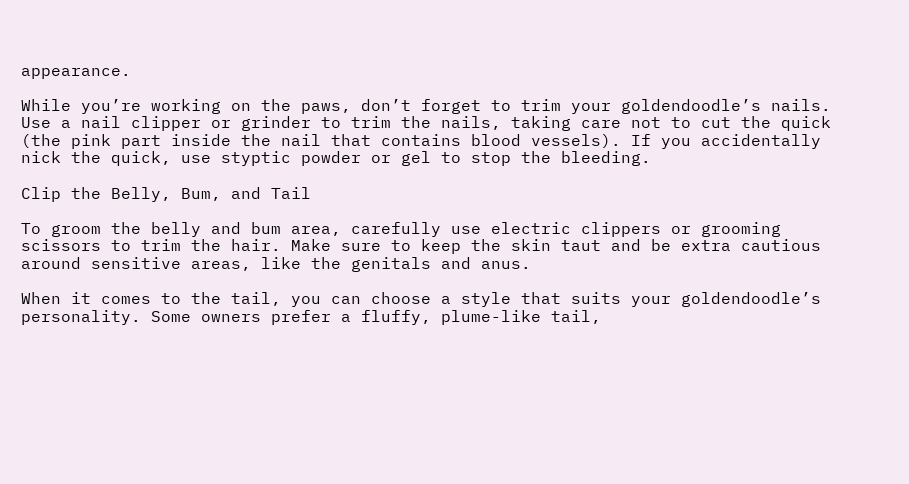appearance.

While you’re working on the paws, don’t forget to trim your goldendoodle’s nails. Use a nail clipper or grinder to trim the nails, taking care not to cut the quick (the pink part inside the nail that contains blood vessels). If you accidentally nick the quick, use styptic powder or gel to stop the bleeding.

Clip the Belly, Bum, and Tail

To groom the belly and bum area, carefully use electric clippers or grooming scissors to trim the hair. Make sure to keep the skin taut and be extra cautious around sensitive areas, like the genitals and anus.

When it comes to the tail, you can choose a style that suits your goldendoodle’s personality. Some owners prefer a fluffy, plume-like tail,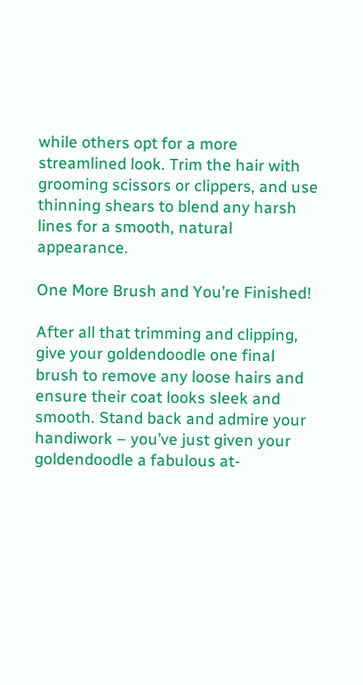while others opt for a more streamlined look. Trim the hair with grooming scissors or clippers, and use thinning shears to blend any harsh lines for a smooth, natural appearance.

One More Brush and You’re Finished!

After all that trimming and clipping, give your goldendoodle one final brush to remove any loose hairs and ensure their coat looks sleek and smooth. Stand back and admire your handiwork – you’ve just given your goldendoodle a fabulous at-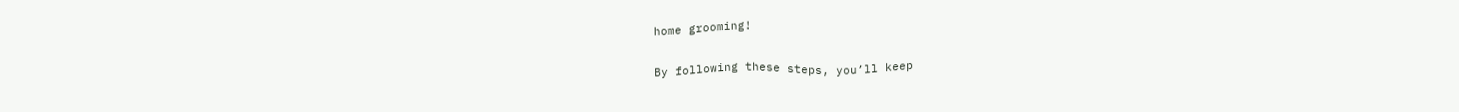home grooming!

By following these steps, you’ll keep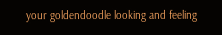your goldendoodle looking and feeling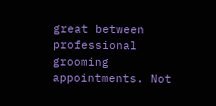great between professional grooming appointments. Not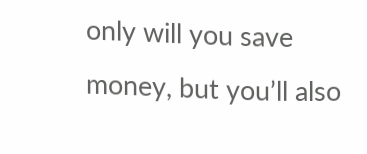only will you save money, but you’ll also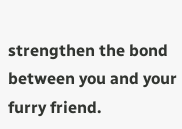strengthen the bond between you and your furry friend.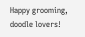Happy grooming, doodle lovers!